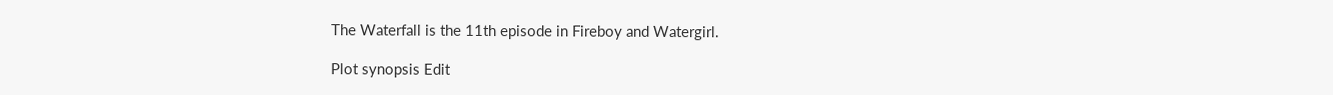The Waterfall is the 11th episode in Fireboy and Watergirl.

Plot synopsis Edit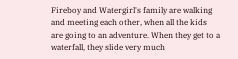Fireboy and Watergirl's family are walking and meeting each other, when all the kids are going to an adventure. When they get to a waterfall, they slide very much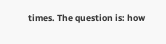times. The question is: how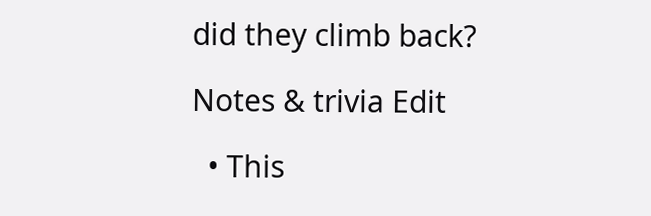did they climb back?

Notes & trivia Edit

  • This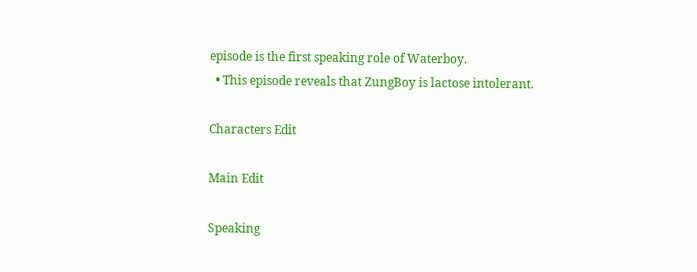episode is the first speaking role of Waterboy.
  • This episode reveals that ZungBoy is lactose intolerant.

Characters Edit

Main Edit

Speaking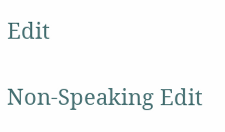Edit

Non-Speaking Edit